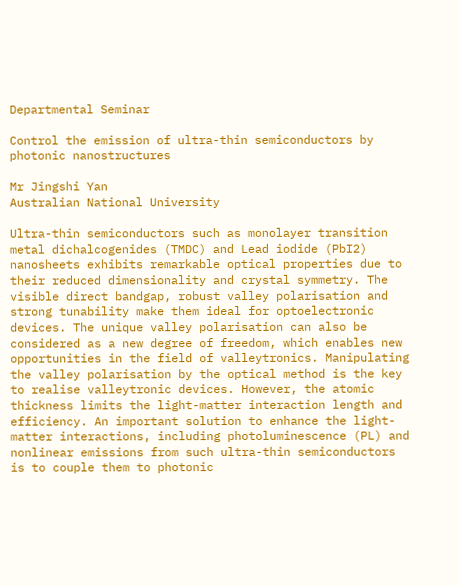Departmental Seminar

Control the emission of ultra-thin semiconductors by photonic nanostructures

Mr Jingshi Yan
Australian National University

Ultra-thin semiconductors such as monolayer transition metal dichalcogenides (TMDC) and Lead iodide (PbI2) nanosheets exhibits remarkable optical properties due to their reduced dimensionality and crystal symmetry. The visible direct bandgap, robust valley polarisation and strong tunability make them ideal for optoelectronic devices. The unique valley polarisation can also be considered as a new degree of freedom, which enables new opportunities in the field of valleytronics. Manipulating the valley polarisation by the optical method is the key to realise valleytronic devices. However, the atomic thickness limits the light-matter interaction length and efficiency. An important solution to enhance the light-matter interactions, including photoluminescence (PL) and nonlinear emissions from such ultra-thin semiconductors is to couple them to photonic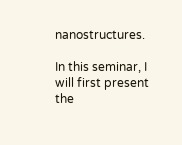nanostructures.

In this seminar, I will first present the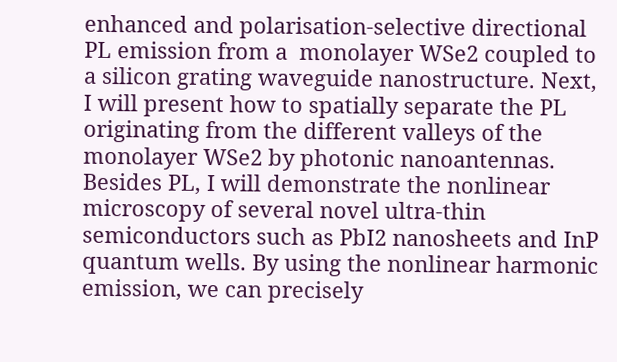enhanced and polarisation-selective directional PL emission from a  monolayer WSe2 coupled to a silicon grating waveguide nanostructure. Next, I will present how to spatially separate the PL originating from the different valleys of the monolayer WSe2 by photonic nanoantennas. Besides PL, I will demonstrate the nonlinear microscopy of several novel ultra-thin semiconductors such as PbI2 nanosheets and InP quantum wells. By using the nonlinear harmonic emission, we can precisely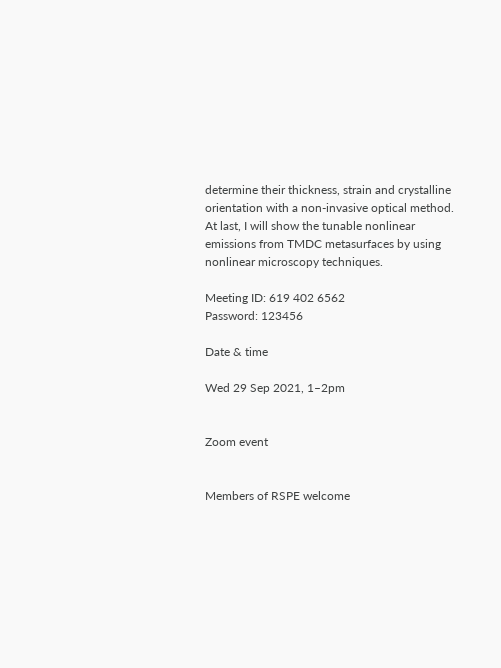determine their thickness, strain and crystalline orientation with a non-invasive optical method. At last, I will show the tunable nonlinear emissions from TMDC metasurfaces by using nonlinear microscopy techniques.

Meeting ID: 619 402 6562
Password: 123456

Date & time

Wed 29 Sep 2021, 1–2pm


Zoom event


Members of RSPE welcome